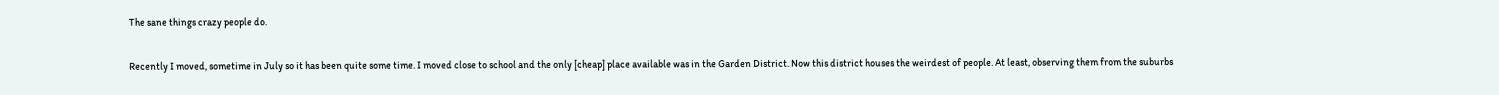The sane things crazy people do.

Recently I moved, sometime in July so it has been quite some time. I moved close to school and the only [cheap] place available was in the Garden District. Now this district houses the weirdest of people. At least, observing them from the suburbs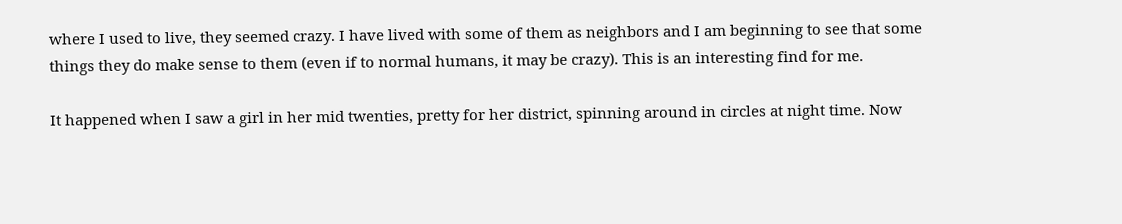where I used to live, they seemed crazy. I have lived with some of them as neighbors and I am beginning to see that some things they do make sense to them (even if to normal humans, it may be crazy). This is an interesting find for me.

It happened when I saw a girl in her mid twenties, pretty for her district, spinning around in circles at night time. Now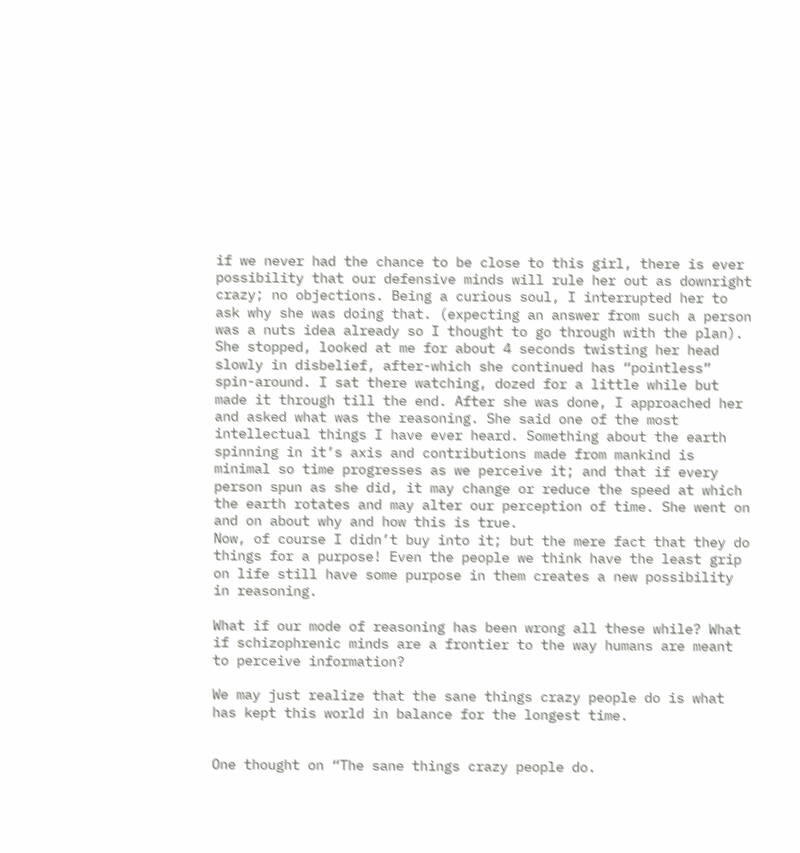if we never had the chance to be close to this girl, there is ever possibility that our defensive minds will rule her out as downright crazy; no objections. Being a curious soul, I interrupted her to ask why she was doing that. (expecting an answer from such a person was a nuts idea already so I thought to go through with the plan). She stopped, looked at me for about 4 seconds twisting her head slowly in disbelief, after-which she continued has “pointless” spin-around. I sat there watching, dozed for a little while but made it through till the end. After she was done, I approached her and asked what was the reasoning. She said one of the most intellectual things I have ever heard. Something about the earth spinning in it’s axis and contributions made from mankind is minimal so time progresses as we perceive it; and that if every person spun as she did, it may change or reduce the speed at which the earth rotates and may alter our perception of time. She went on and on about why and how this is true.
Now, of course I didn’t buy into it; but the mere fact that they do things for a purpose! Even the people we think have the least grip on life still have some purpose in them creates a new possibility in reasoning.

What if our mode of reasoning has been wrong all these while? What if schizophrenic minds are a frontier to the way humans are meant to perceive information?

We may just realize that the sane things crazy people do is what has kept this world in balance for the longest time.


One thought on “The sane things crazy people do.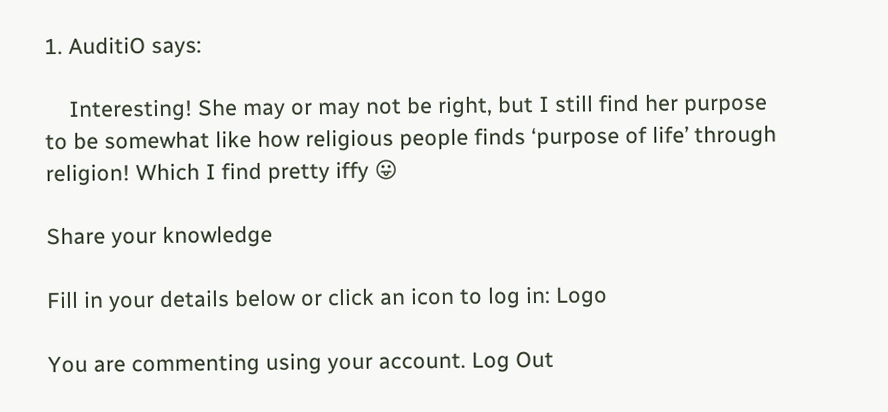1. AuditiO says:

    Interesting! She may or may not be right, but I still find her purpose to be somewhat like how religious people finds ‘purpose of life’ through religion! Which I find pretty iffy 😛

Share your knowledge

Fill in your details below or click an icon to log in: Logo

You are commenting using your account. Log Out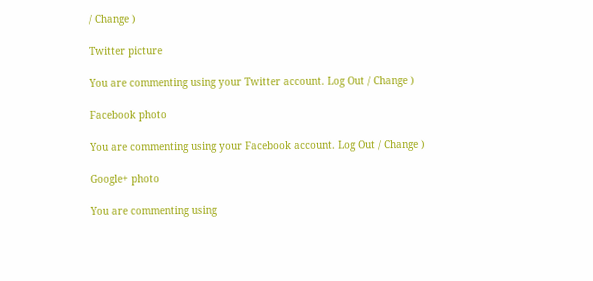/ Change )

Twitter picture

You are commenting using your Twitter account. Log Out / Change )

Facebook photo

You are commenting using your Facebook account. Log Out / Change )

Google+ photo

You are commenting using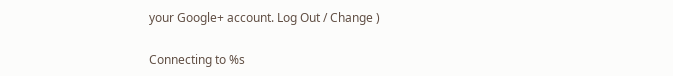your Google+ account. Log Out / Change )

Connecting to %s